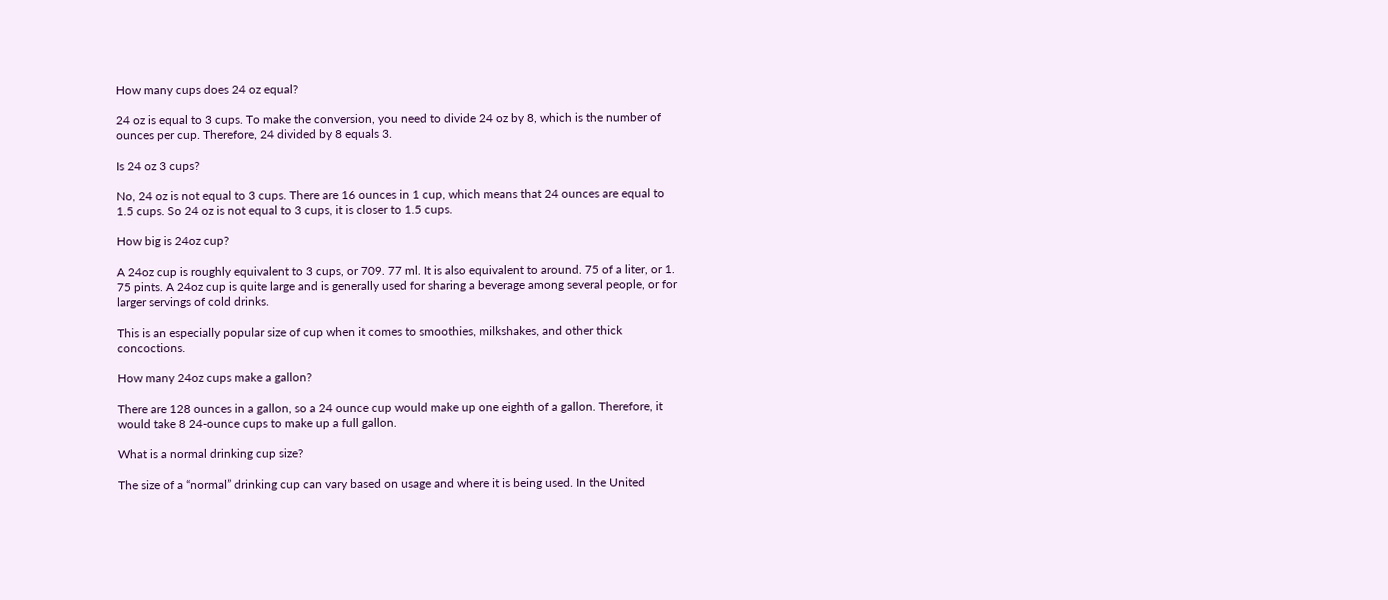How many cups does 24 oz equal?

24 oz is equal to 3 cups. To make the conversion, you need to divide 24 oz by 8, which is the number of ounces per cup. Therefore, 24 divided by 8 equals 3.

Is 24 oz 3 cups?

No, 24 oz is not equal to 3 cups. There are 16 ounces in 1 cup, which means that 24 ounces are equal to 1.5 cups. So 24 oz is not equal to 3 cups, it is closer to 1.5 cups.

How big is 24oz cup?

A 24oz cup is roughly equivalent to 3 cups, or 709. 77 ml. It is also equivalent to around. 75 of a liter, or 1. 75 pints. A 24oz cup is quite large and is generally used for sharing a beverage among several people, or for larger servings of cold drinks.

This is an especially popular size of cup when it comes to smoothies, milkshakes, and other thick concoctions.

How many 24oz cups make a gallon?

There are 128 ounces in a gallon, so a 24 ounce cup would make up one eighth of a gallon. Therefore, it would take 8 24-ounce cups to make up a full gallon.

What is a normal drinking cup size?

The size of a “normal” drinking cup can vary based on usage and where it is being used. In the United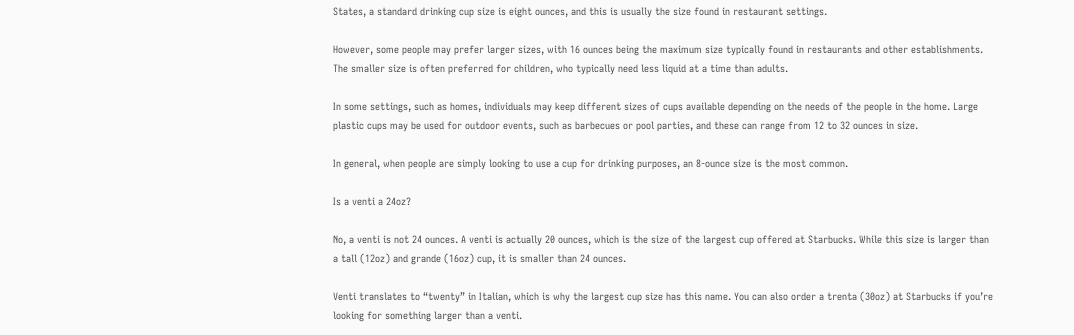States, a standard drinking cup size is eight ounces, and this is usually the size found in restaurant settings.

However, some people may prefer larger sizes, with 16 ounces being the maximum size typically found in restaurants and other establishments. The smaller size is often preferred for children, who typically need less liquid at a time than adults.

In some settings, such as homes, individuals may keep different sizes of cups available depending on the needs of the people in the home. Large plastic cups may be used for outdoor events, such as barbecues or pool parties, and these can range from 12 to 32 ounces in size.

In general, when people are simply looking to use a cup for drinking purposes, an 8-ounce size is the most common.

Is a venti a 24oz?

No, a venti is not 24 ounces. A venti is actually 20 ounces, which is the size of the largest cup offered at Starbucks. While this size is larger than a tall (12oz) and grande (16oz) cup, it is smaller than 24 ounces.

Venti translates to “twenty” in Italian, which is why the largest cup size has this name. You can also order a trenta (30oz) at Starbucks if you’re looking for something larger than a venti.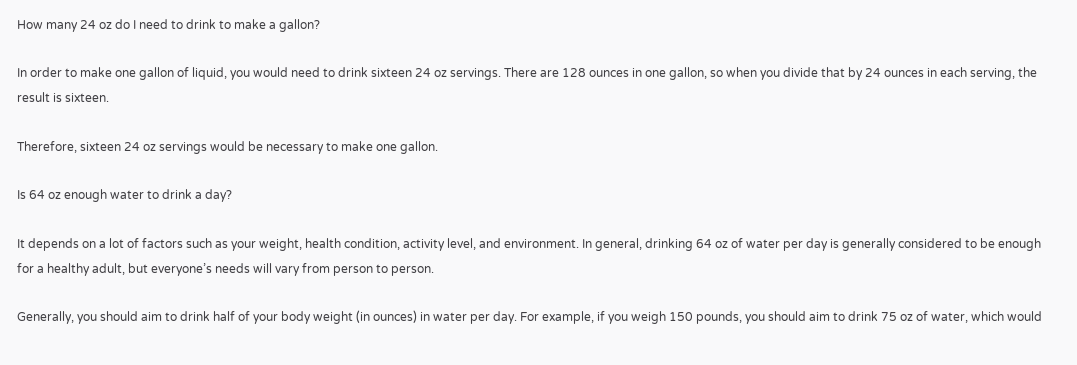How many 24 oz do I need to drink to make a gallon?

In order to make one gallon of liquid, you would need to drink sixteen 24 oz servings. There are 128 ounces in one gallon, so when you divide that by 24 ounces in each serving, the result is sixteen.

Therefore, sixteen 24 oz servings would be necessary to make one gallon.

Is 64 oz enough water to drink a day?

It depends on a lot of factors such as your weight, health condition, activity level, and environment. In general, drinking 64 oz of water per day is generally considered to be enough for a healthy adult, but everyone’s needs will vary from person to person.

Generally, you should aim to drink half of your body weight (in ounces) in water per day. For example, if you weigh 150 pounds, you should aim to drink 75 oz of water, which would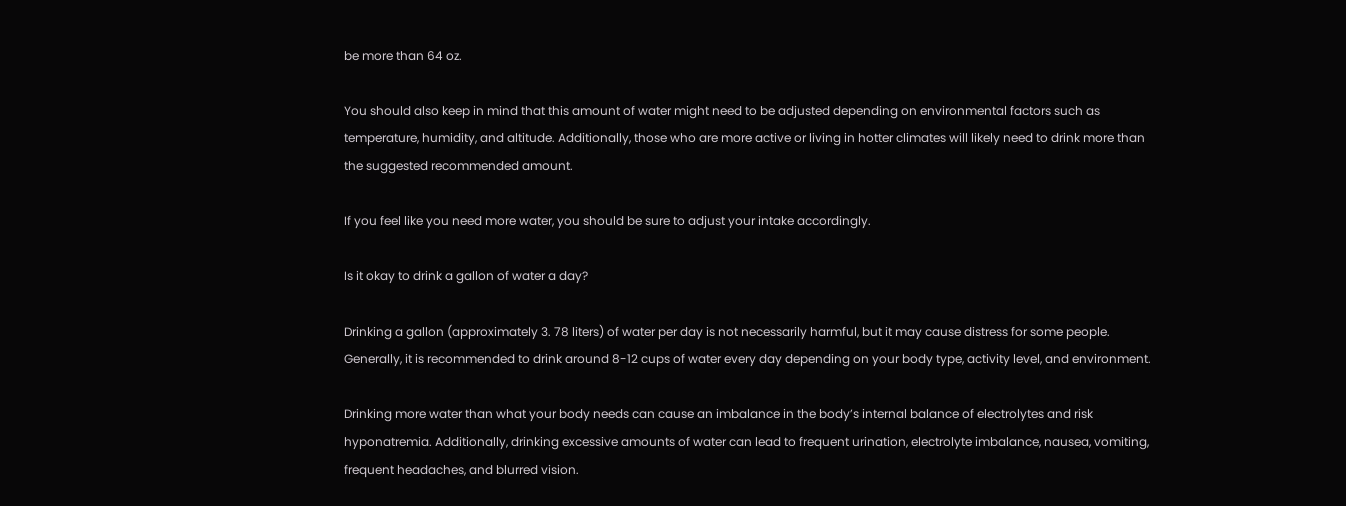be more than 64 oz.

You should also keep in mind that this amount of water might need to be adjusted depending on environmental factors such as temperature, humidity, and altitude. Additionally, those who are more active or living in hotter climates will likely need to drink more than the suggested recommended amount.

If you feel like you need more water, you should be sure to adjust your intake accordingly.

Is it okay to drink a gallon of water a day?

Drinking a gallon (approximately 3. 78 liters) of water per day is not necessarily harmful, but it may cause distress for some people. Generally, it is recommended to drink around 8-12 cups of water every day depending on your body type, activity level, and environment.

Drinking more water than what your body needs can cause an imbalance in the body’s internal balance of electrolytes and risk hyponatremia. Additionally, drinking excessive amounts of water can lead to frequent urination, electrolyte imbalance, nausea, vomiting, frequent headaches, and blurred vision.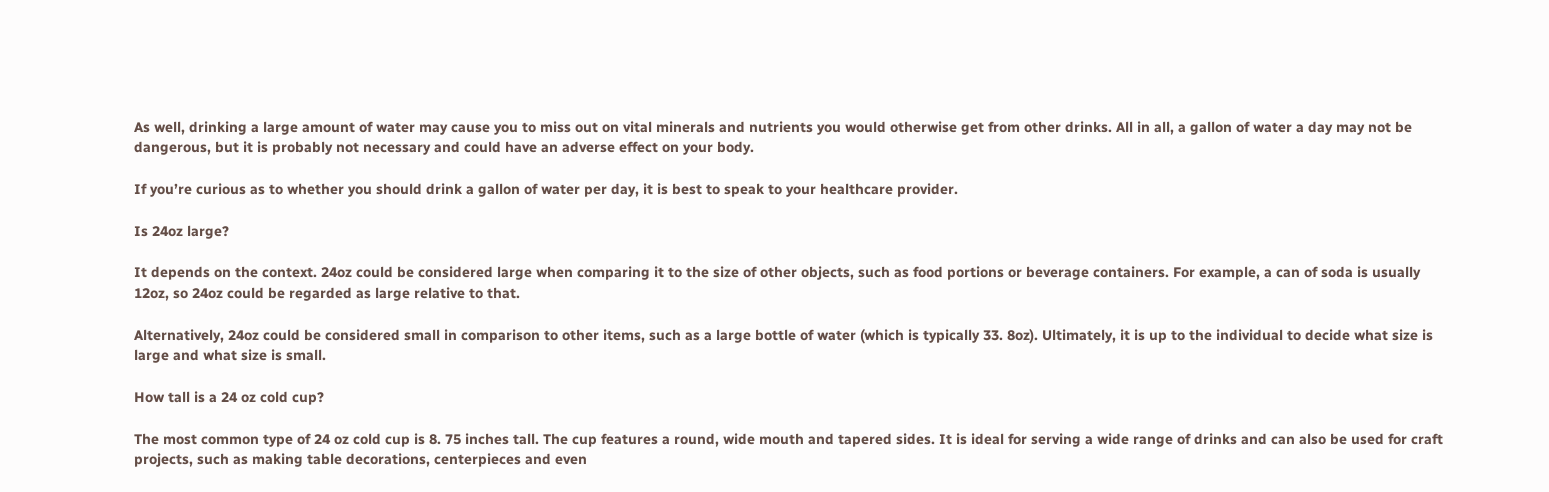As well, drinking a large amount of water may cause you to miss out on vital minerals and nutrients you would otherwise get from other drinks. All in all, a gallon of water a day may not be dangerous, but it is probably not necessary and could have an adverse effect on your body.

If you’re curious as to whether you should drink a gallon of water per day, it is best to speak to your healthcare provider.

Is 24oz large?

It depends on the context. 24oz could be considered large when comparing it to the size of other objects, such as food portions or beverage containers. For example, a can of soda is usually 12oz, so 24oz could be regarded as large relative to that.

Alternatively, 24oz could be considered small in comparison to other items, such as a large bottle of water (which is typically 33. 8oz). Ultimately, it is up to the individual to decide what size is large and what size is small.

How tall is a 24 oz cold cup?

The most common type of 24 oz cold cup is 8. 75 inches tall. The cup features a round, wide mouth and tapered sides. It is ideal for serving a wide range of drinks and can also be used for craft projects, such as making table decorations, centerpieces and even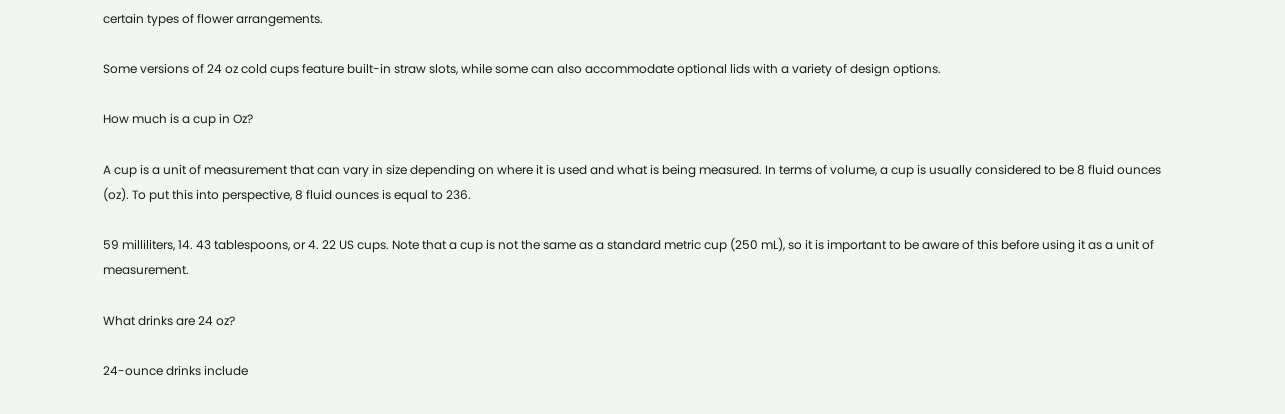certain types of flower arrangements.

Some versions of 24 oz cold cups feature built-in straw slots, while some can also accommodate optional lids with a variety of design options.

How much is a cup in Oz?

A cup is a unit of measurement that can vary in size depending on where it is used and what is being measured. In terms of volume, a cup is usually considered to be 8 fluid ounces (oz). To put this into perspective, 8 fluid ounces is equal to 236.

59 milliliters, 14. 43 tablespoons, or 4. 22 US cups. Note that a cup is not the same as a standard metric cup (250 mL), so it is important to be aware of this before using it as a unit of measurement.

What drinks are 24 oz?

24-ounce drinks include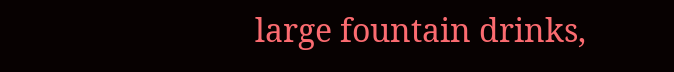large fountain drinks,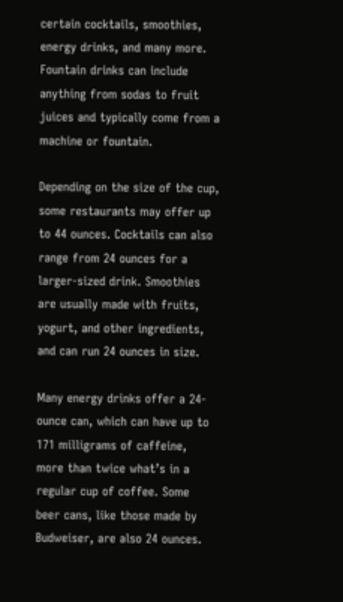certain cocktails, smoothies, energy drinks, and many more. Fountain drinks can include anything from sodas to fruit juices and typically come from a machine or fountain.

Depending on the size of the cup, some restaurants may offer up to 44 ounces. Cocktails can also range from 24 ounces for a larger-sized drink. Smoothies are usually made with fruits, yogurt, and other ingredients, and can run 24 ounces in size.

Many energy drinks offer a 24-ounce can, which can have up to 171 milligrams of caffeine, more than twice what’s in a regular cup of coffee. Some beer cans, like those made by Budweiser, are also 24 ounces.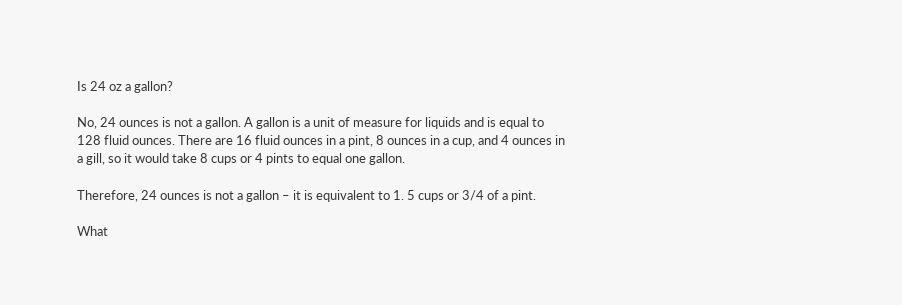Is 24 oz a gallon?

No, 24 ounces is not a gallon. A gallon is a unit of measure for liquids and is equal to 128 fluid ounces. There are 16 fluid ounces in a pint, 8 ounces in a cup, and 4 ounces in a gill, so it would take 8 cups or 4 pints to equal one gallon.

Therefore, 24 ounces is not a gallon – it is equivalent to 1. 5 cups or 3/4 of a pint.

What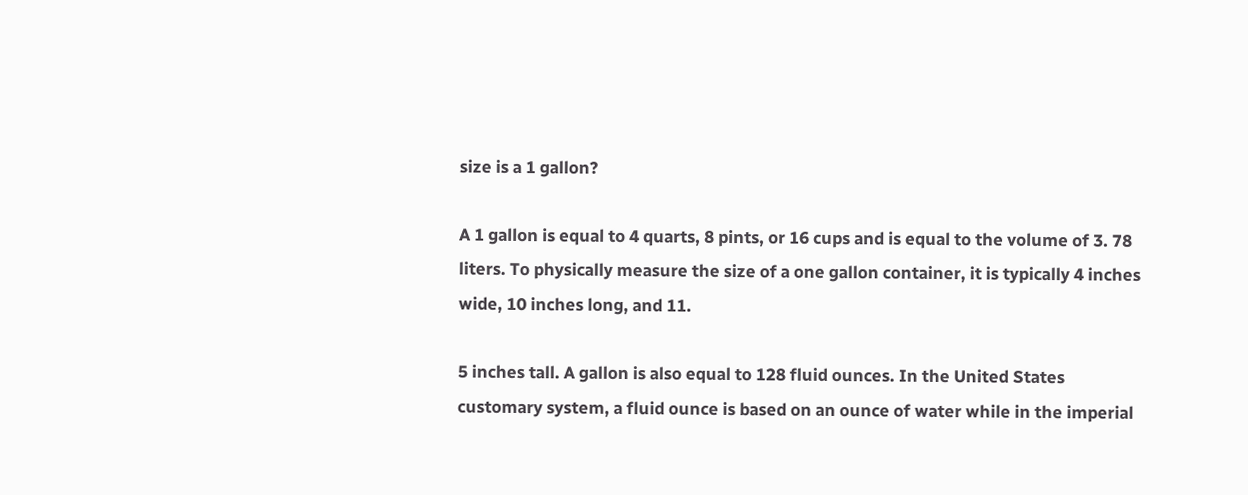size is a 1 gallon?

A 1 gallon is equal to 4 quarts, 8 pints, or 16 cups and is equal to the volume of 3. 78 liters. To physically measure the size of a one gallon container, it is typically 4 inches wide, 10 inches long, and 11.

5 inches tall. A gallon is also equal to 128 fluid ounces. In the United States customary system, a fluid ounce is based on an ounce of water while in the imperial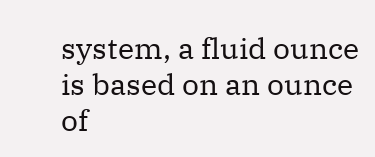system, a fluid ounce is based on an ounce of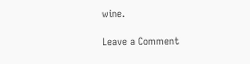wine.

Leave a Comment